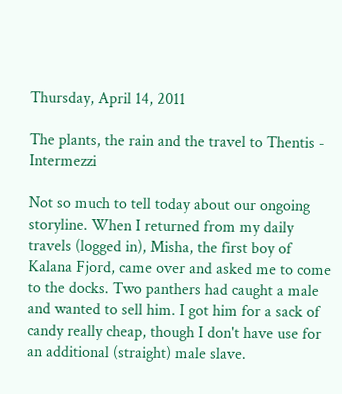Thursday, April 14, 2011

The plants, the rain and the travel to Thentis - Intermezzi

Not so much to tell today about our ongoing storyline. When I returned from my daily travels (logged in), Misha, the first boy of Kalana Fjord, came over and asked me to come to the docks. Two panthers had caught a male and wanted to sell him. I got him for a sack of candy really cheap, though I don't have use for an additional (straight) male slave.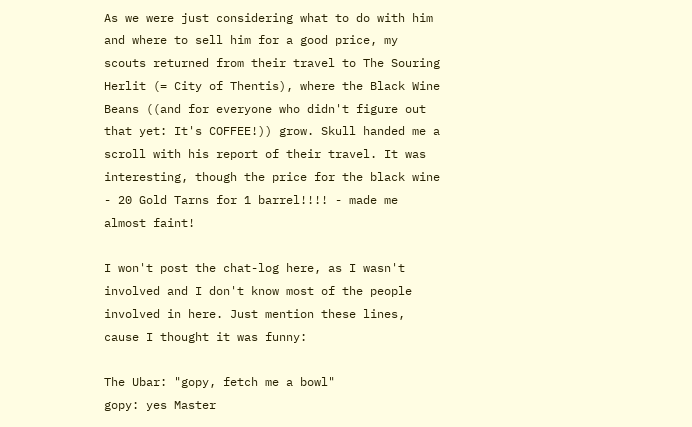As we were just considering what to do with him and where to sell him for a good price, my scouts returned from their travel to The Souring Herlit (= City of Thentis), where the Black Wine Beans ((and for everyone who didn't figure out that yet: It's COFFEE!)) grow. Skull handed me a scroll with his report of their travel. It was interesting, though the price for the black wine - 20 Gold Tarns for 1 barrel!!!! - made me almost faint!

I won't post the chat-log here, as I wasn't involved and I don't know most of the people involved in here. Just mention these lines, cause I thought it was funny:

The Ubar: "gopy, fetch me a bowl"
gopy: yes Master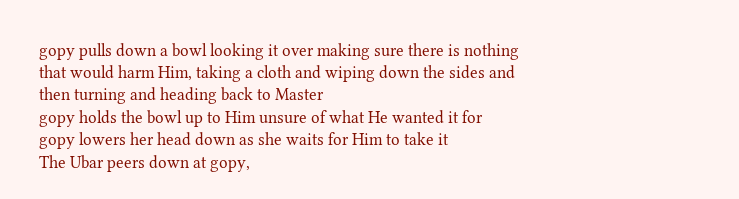gopy pulls down a bowl looking it over making sure there is nothing that would harm Him, taking a cloth and wiping down the sides and then turning and heading back to Master
gopy holds the bowl up to Him unsure of what He wanted it for
gopy lowers her head down as she waits for Him to take it
The Ubar peers down at gopy,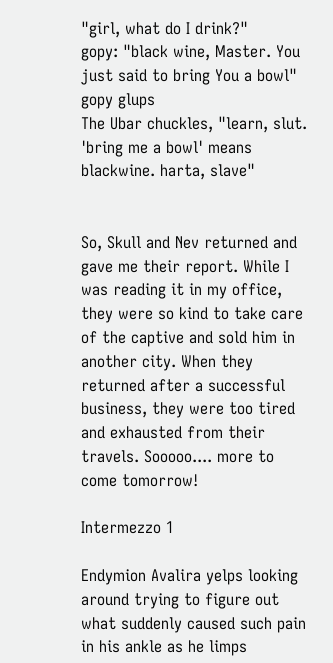"girl, what do I drink?"
gopy: "black wine, Master. You just said to bring You a bowl"
gopy glups
The Ubar chuckles, "learn, slut. 'bring me a bowl' means blackwine. harta, slave"


So, Skull and Nev returned and gave me their report. While I was reading it in my office, they were so kind to take care of the captive and sold him in another city. When they returned after a successful business, they were too tired and exhausted from their travels. Sooooo.... more to come tomorrow!

Intermezzo 1

Endymion Avalira yelps looking around trying to figure out what suddenly caused such pain in his ankle as he limps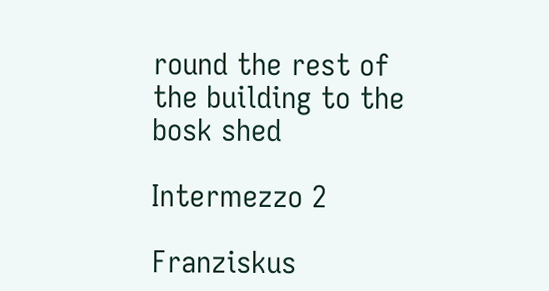round the rest of the building to the bosk shed

Intermezzo 2

Franziskus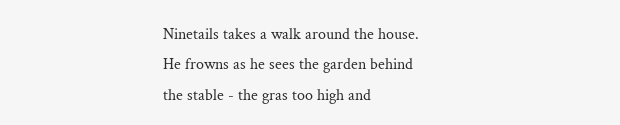Ninetails takes a walk around the house. He frowns as he sees the garden behind the stable - the gras too high and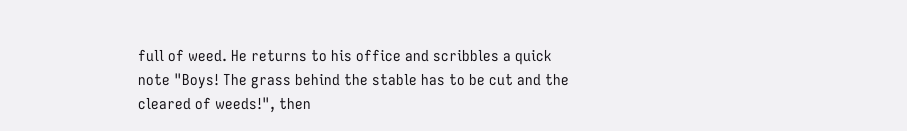full of weed. He returns to his office and scribbles a quick note "Boys! The grass behind the stable has to be cut and the cleared of weeds!", then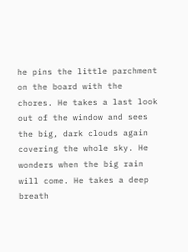he pins the little parchment on the board with the chores. He takes a last look out of the window and sees the big, dark clouds again covering the whole sky. He wonders when the big rain will come. He takes a deep breath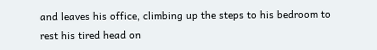and leaves his office, climbing up the steps to his bedroom to rest his tired head on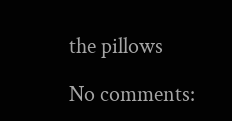the pillows

No comments: